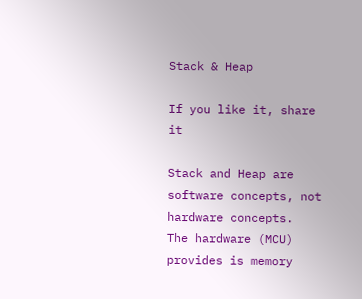Stack & Heap

If you like it, share it

Stack and Heap are software concepts, not hardware concepts.
The hardware (MCU) provides is memory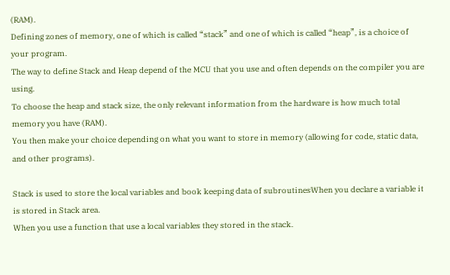(RAM).
Defining zones of memory, one of which is called “stack” and one of which is called “heap”, is a choice of your program.
The way to define Stack and Heap depend of the MCU that you use and often depends on the compiler you are using.
To choose the heap and stack size, the only relevant information from the hardware is how much total memory you have (RAM).
You then make your choice depending on what you want to store in memory (allowing for code, static data, and other programs).

Stack is used to store the local variables and book keeping data of subroutinesWhen you declare a variable it is stored in Stack area.
When you use a function that use a local variables they stored in the stack.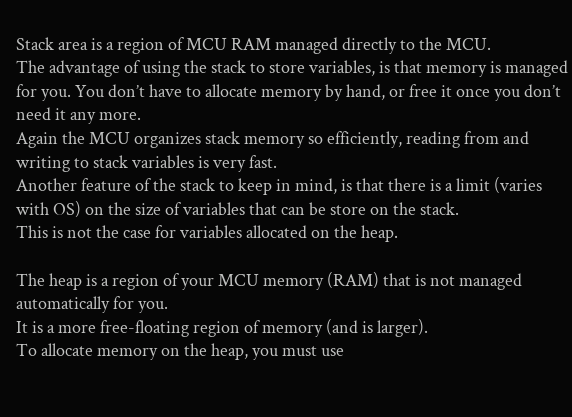Stack area is a region of MCU RAM managed directly to the MCU.
The advantage of using the stack to store variables, is that memory is managed for you. You don’t have to allocate memory by hand, or free it once you don’t need it any more.
Again the MCU organizes stack memory so efficiently, reading from and writing to stack variables is very fast.
Another feature of the stack to keep in mind, is that there is a limit (varies with OS) on the size of variables that can be store on the stack.
This is not the case for variables allocated on the heap.

The heap is a region of your MCU memory (RAM) that is not managed automatically for you.
It is a more free-floating region of memory (and is larger).
To allocate memory on the heap, you must use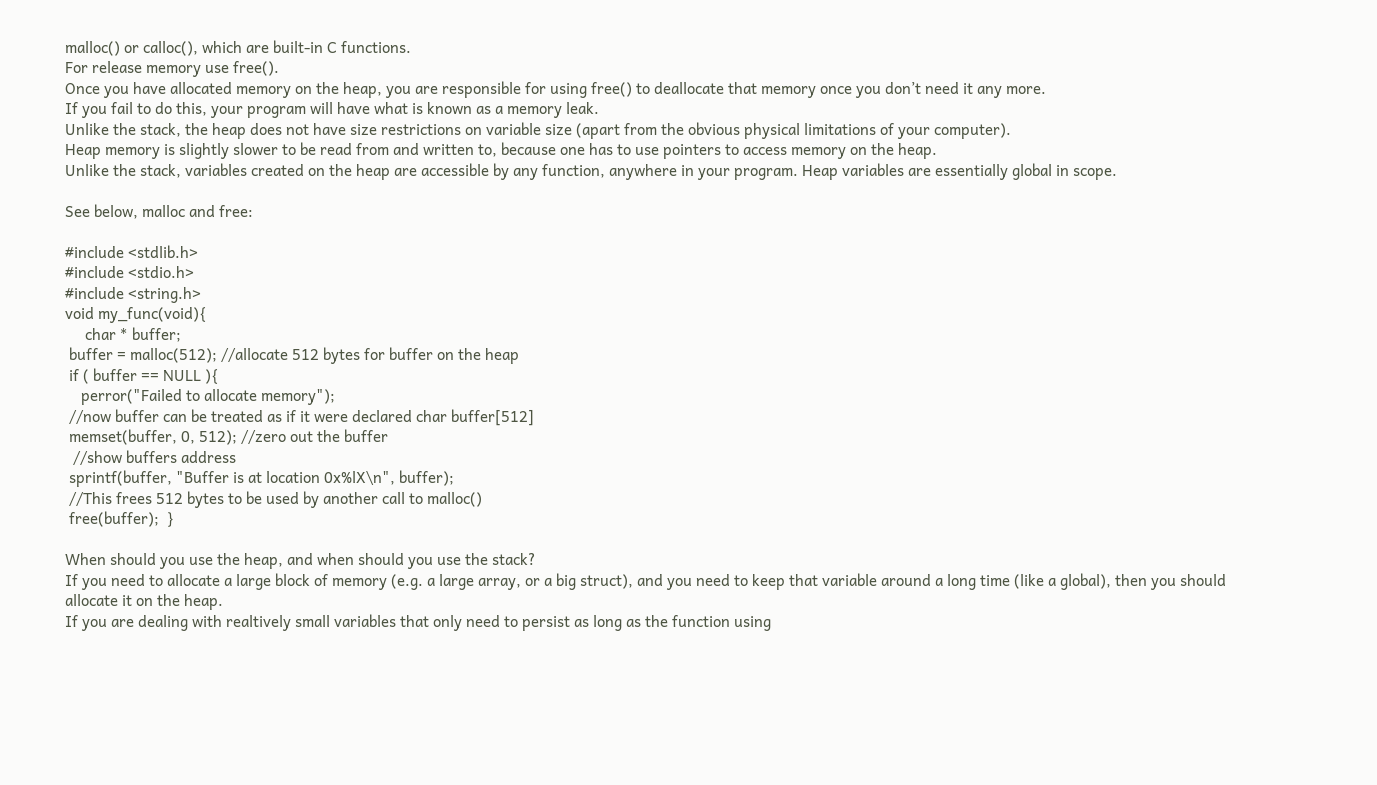malloc() or calloc(), which are built-in C functions.
For release memory use free().
Once you have allocated memory on the heap, you are responsible for using free() to deallocate that memory once you don’t need it any more.
If you fail to do this, your program will have what is known as a memory leak.
Unlike the stack, the heap does not have size restrictions on variable size (apart from the obvious physical limitations of your computer).
Heap memory is slightly slower to be read from and written to, because one has to use pointers to access memory on the heap.
Unlike the stack, variables created on the heap are accessible by any function, anywhere in your program. Heap variables are essentially global in scope.

See below, malloc and free:

#include <stdlib.h>
#include <stdio.h>
#include <string.h>
void my_func(void){
     char * buffer;
 buffer = malloc(512); //allocate 512 bytes for buffer on the heap
 if ( buffer == NULL ){
    perror("Failed to allocate memory");
 //now buffer can be treated as if it were declared char buffer[512]
 memset(buffer, 0, 512); //zero out the buffer
  //show buffers address
 sprintf(buffer, "Buffer is at location 0x%lX\n", buffer);
 //This frees 512 bytes to be used by another call to malloc()
 free(buffer);  }

When should you use the heap, and when should you use the stack?
If you need to allocate a large block of memory (e.g. a large array, or a big struct), and you need to keep that variable around a long time (like a global), then you should allocate it on the heap.
If you are dealing with realtively small variables that only need to persist as long as the function using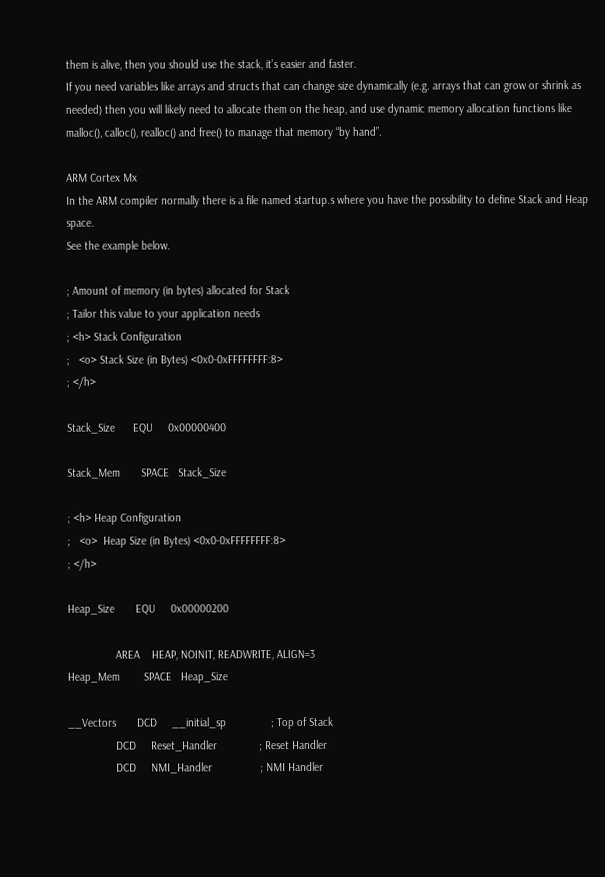them is alive, then you should use the stack, it’s easier and faster.
If you need variables like arrays and structs that can change size dynamically (e.g. arrays that can grow or shrink as needed) then you will likely need to allocate them on the heap, and use dynamic memory allocation functions like malloc(), calloc(), realloc() and free() to manage that memory “by hand”.

ARM Cortex Mx
In the ARM compiler normally there is a file named startup.s where you have the possibility to define Stack and Heap space.
See the example below.

; Amount of memory (in bytes) allocated for Stack
; Tailor this value to your application needs
; <h> Stack Configuration
;   <o> Stack Size (in Bytes) <0x0-0xFFFFFFFF:8>
; </h>

Stack_Size      EQU     0x00000400

Stack_Mem       SPACE   Stack_Size

; <h> Heap Configuration
;   <o>  Heap Size (in Bytes) <0x0-0xFFFFFFFF:8>
; </h>

Heap_Size       EQU     0x00000200

                AREA    HEAP, NOINIT, READWRITE, ALIGN=3
Heap_Mem        SPACE   Heap_Size

__Vectors       DCD     __initial_sp               ; Top of Stack
                DCD     Reset_Handler              ; Reset Handler
                DCD     NMI_Handler                ; NMI Handler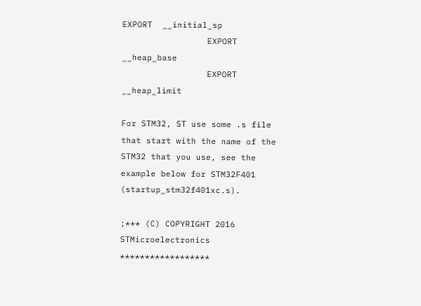EXPORT  __initial_sp
                 EXPORT  __heap_base
                 EXPORT  __heap_limit

For STM32, ST use some .s file that start with the name of the STM32 that you use, see the example below for STM32F401 (startup_stm32f401xc.s).

;*** (C) COPYRIGHT 2016 STMicroelectronics ******************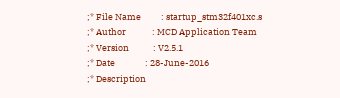;* File Name          : startup_stm32f401xc.s
;* Author             : MCD Application Team
;* Version            : V2.5.1
;* Date               : 28-June-2016
;* Description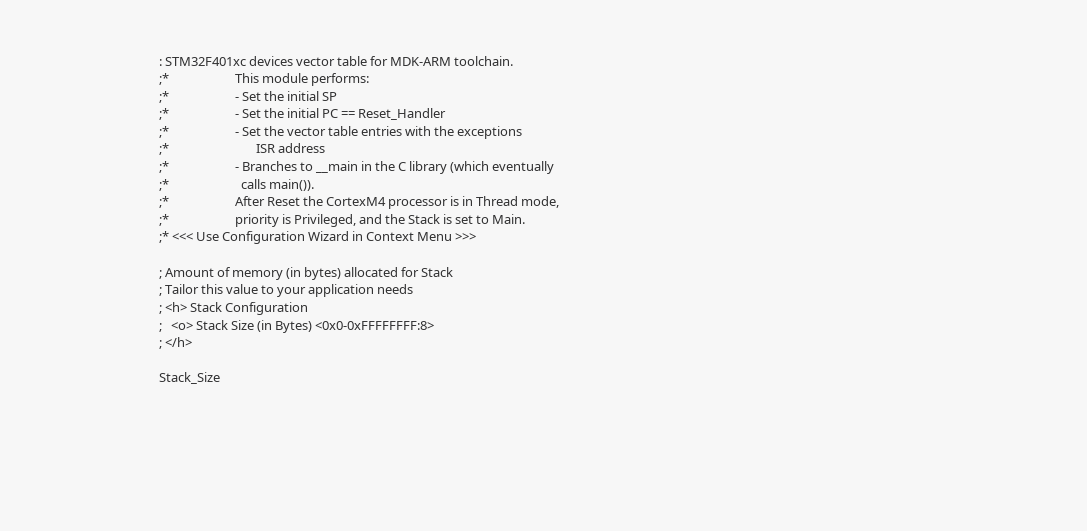: STM32F401xc devices vector table for MDK-ARM toolchain.
;*                      This module performs:
;*                      - Set the initial SP
;*                      - Set the initial PC == Reset_Handler
;*                      - Set the vector table entries with the exceptions
;*                             ISR address
;*                      - Branches to __main in the C library (which eventually
;*                        calls main()).
;*                      After Reset the CortexM4 processor is in Thread mode,
;*                      priority is Privileged, and the Stack is set to Main.
;* <<< Use Configuration Wizard in Context Menu >>>

; Amount of memory (in bytes) allocated for Stack
; Tailor this value to your application needs
; <h> Stack Configuration
;   <o> Stack Size (in Bytes) <0x0-0xFFFFFFFF:8>
; </h>

Stack_Size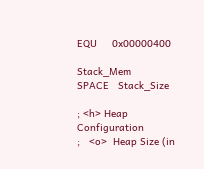EQU     0x00000400

Stack_Mem       SPACE   Stack_Size

; <h> Heap Configuration
;   <o>  Heap Size (in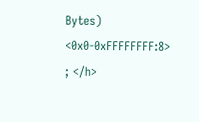Bytes) <0x0-0xFFFFFFFF:8>
; </h>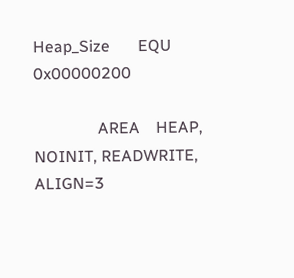Heap_Size       EQU     0x00000200

                AREA    HEAP, NOINIT, READWRITE, ALIGN=3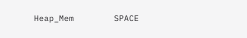Heap_Mem        SPACE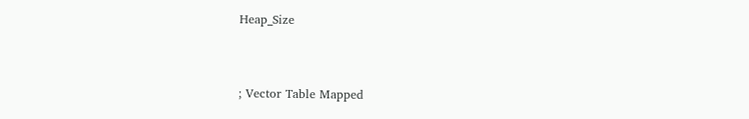Heap_Size


; Vector Table Mapped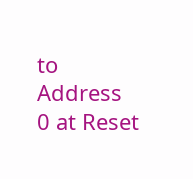to Address 0 at Reset